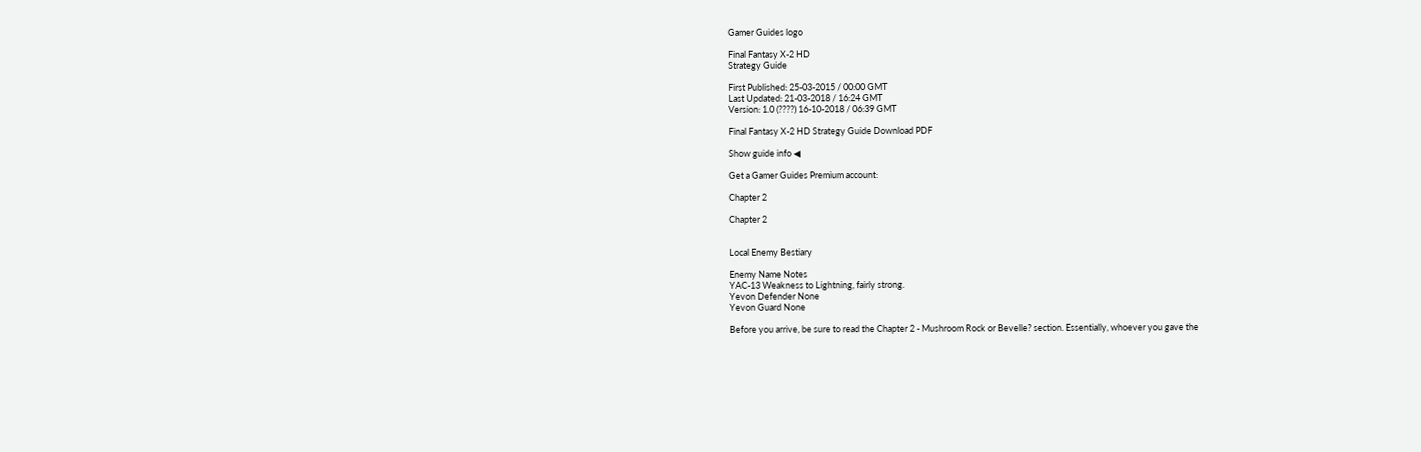Gamer Guides logo

Final Fantasy X-2 HD
Strategy Guide

First Published: 25-03-2015 / 00:00 GMT
Last Updated: 21-03-2018 / 16:24 GMT
Version: 1.0 (????) 16-10-2018 / 06:39 GMT

Final Fantasy X-2 HD Strategy Guide Download PDF

Show guide info ◀

Get a Gamer Guides Premium account:

Chapter 2

Chapter 2


Local Enemy Bestiary

Enemy Name Notes
YAC-13 Weakness to Lightning, fairly strong.
Yevon Defender None
Yevon Guard None

Before you arrive, be sure to read the Chapter 2 - Mushroom Rock or Bevelle? section. Essentially, whoever you gave the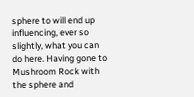sphere to will end up influencing, ever so slightly, what you can do here. Having gone to Mushroom Rock with the sphere and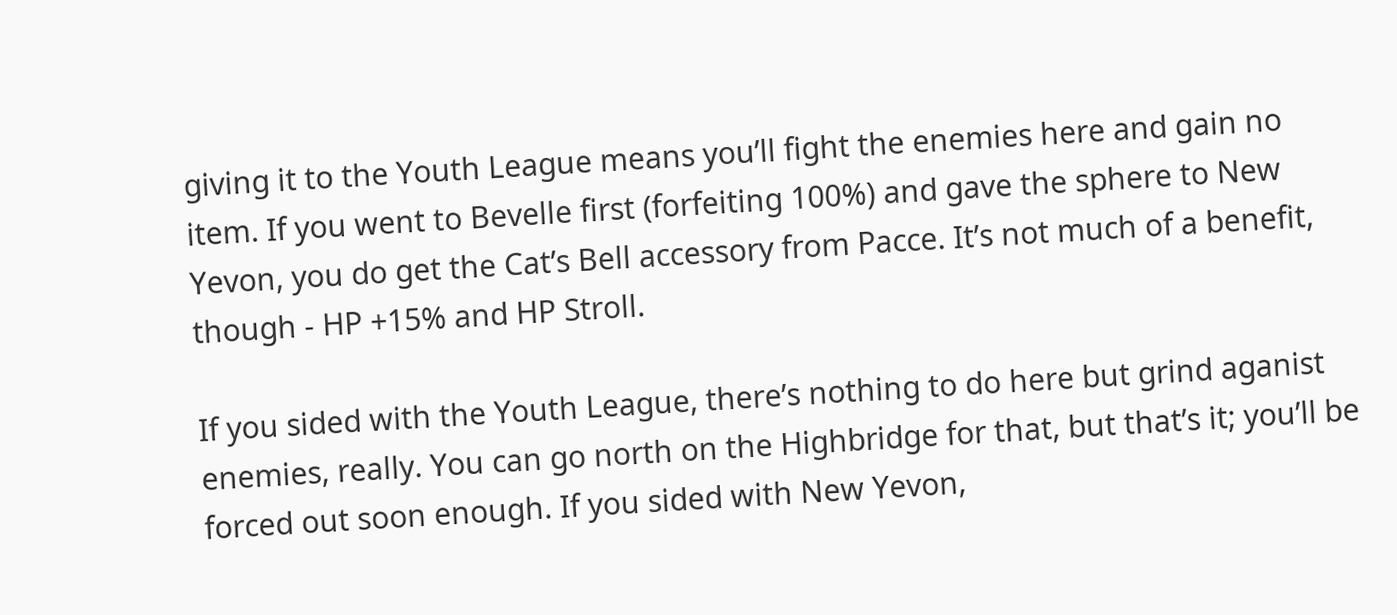giving it to the Youth League means you’ll fight the enemies here and gain no item. If you went to Bevelle first (forfeiting 100%) and gave the sphere to New Yevon, you do get the Cat’s Bell accessory from Pacce. It’s not much of a benefit, though - HP +15% and HP Stroll.

If you sided with the Youth League, there’s nothing to do here but grind aganist enemies, really. You can go north on the Highbridge for that, but that’s it; you’ll be forced out soon enough. If you sided with New Yevon,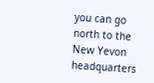you can go north to the New Yevon headquarters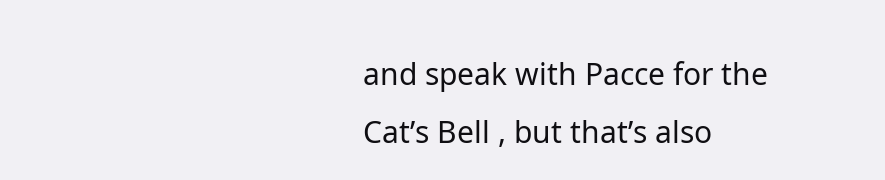and speak with Pacce for the Cat’s Bell , but that’s also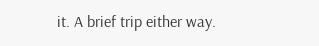it. A brief trip either way.